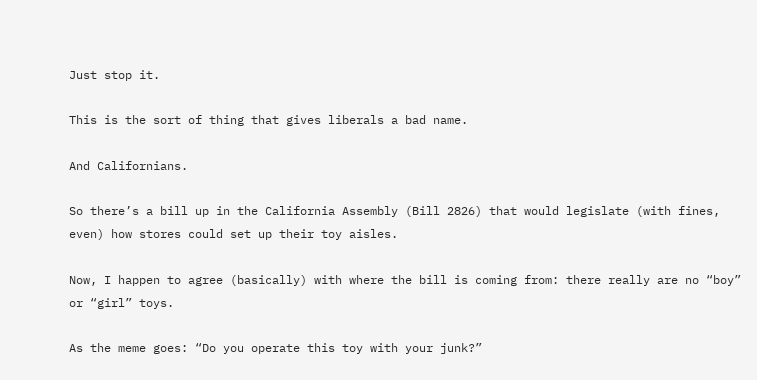Just stop it.

This is the sort of thing that gives liberals a bad name.

And Californians.

So there’s a bill up in the California Assembly (Bill 2826) that would legislate (with fines, even) how stores could set up their toy aisles.

Now, I happen to agree (basically) with where the bill is coming from: there really are no “boy” or “girl” toys.

As the meme goes: “Do you operate this toy with your junk?”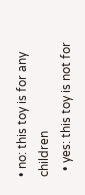• no: this toy is for any children
  • yes: this toy is not for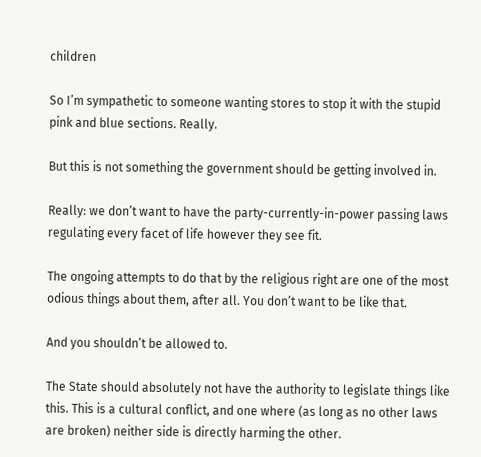children

So I’m sympathetic to someone wanting stores to stop it with the stupid pink and blue sections. Really.

But this is not something the government should be getting involved in.

Really: we don’t want to have the party-currently-in-power passing laws regulating every facet of life however they see fit.

The ongoing attempts to do that by the religious right are one of the most odious things about them, after all. You don’t want to be like that.

And you shouldn’t be allowed to.

The State should absolutely not have the authority to legislate things like this. This is a cultural conflict, and one where (as long as no other laws are broken) neither side is directly harming the other.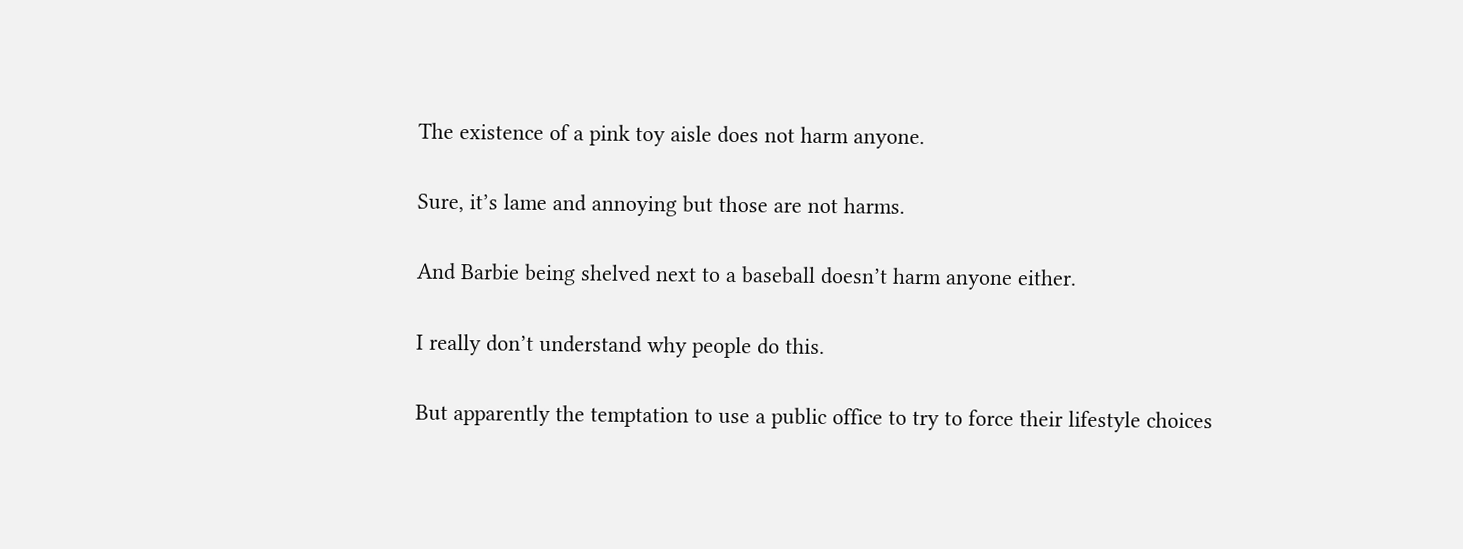The existence of a pink toy aisle does not harm anyone.

Sure, it’s lame and annoying but those are not harms.

And Barbie being shelved next to a baseball doesn’t harm anyone either.

I really don’t understand why people do this.

But apparently the temptation to use a public office to try to force their lifestyle choices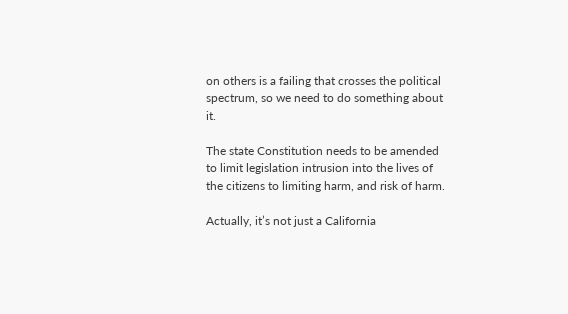on others is a failing that crosses the political spectrum, so we need to do something about it.

The state Constitution needs to be amended to limit legislation intrusion into the lives of the citizens to limiting harm, and risk of harm.

Actually, it’s not just a California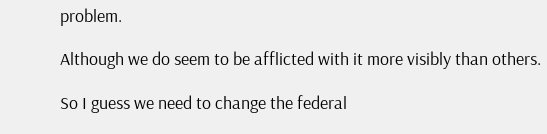problem.

Although we do seem to be afflicted with it more visibly than others.

So I guess we need to change the federal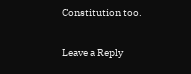Constitution too.

Leave a Reply